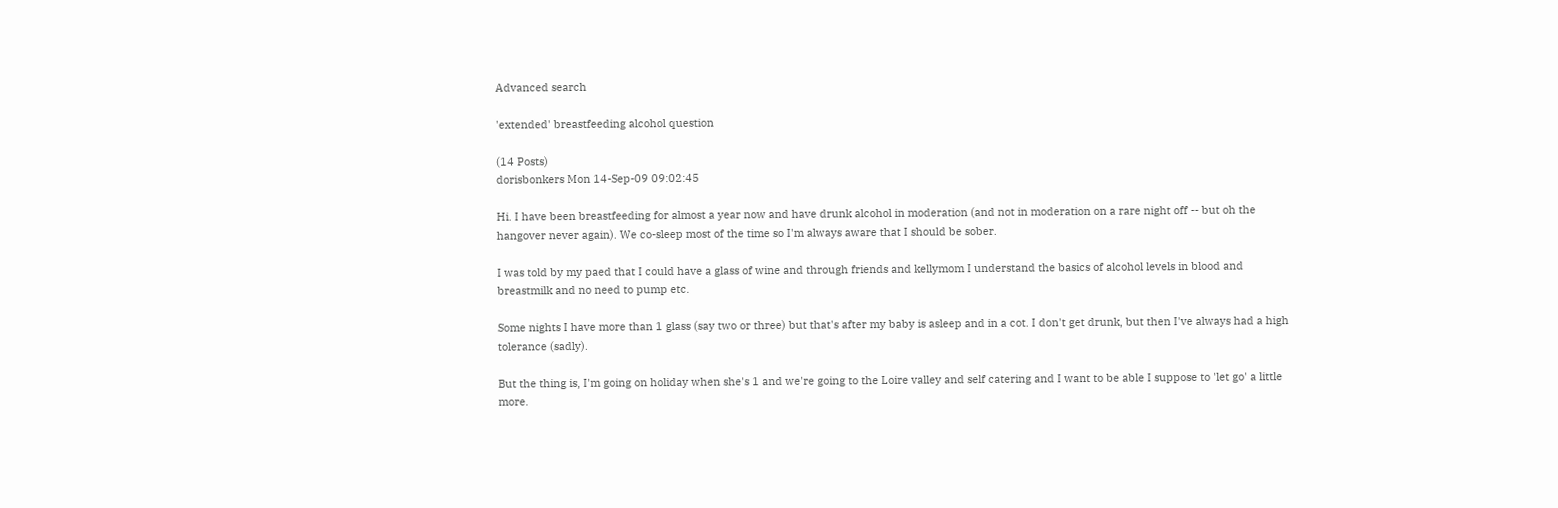Advanced search

'extended' breastfeeding alcohol question

(14 Posts)
dorisbonkers Mon 14-Sep-09 09:02:45

Hi. I have been breastfeeding for almost a year now and have drunk alcohol in moderation (and not in moderation on a rare night off -- but oh the hangover never again). We co-sleep most of the time so I'm always aware that I should be sober.

I was told by my paed that I could have a glass of wine and through friends and kellymom I understand the basics of alcohol levels in blood and breastmilk and no need to pump etc.

Some nights I have more than 1 glass (say two or three) but that's after my baby is asleep and in a cot. I don't get drunk, but then I've always had a high tolerance (sadly).

But the thing is, I'm going on holiday when she's 1 and we're going to the Loire valley and self catering and I want to be able I suppose to 'let go' a little more.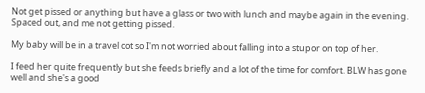Not get pissed or anything but have a glass or two with lunch and maybe again in the evening. Spaced out, and me not getting pissed.

My baby will be in a travel cot so I'm not worried about falling into a stupor on top of her.

I feed her quite frequently but she feeds briefly and a lot of the time for comfort. BLW has gone well and she's a good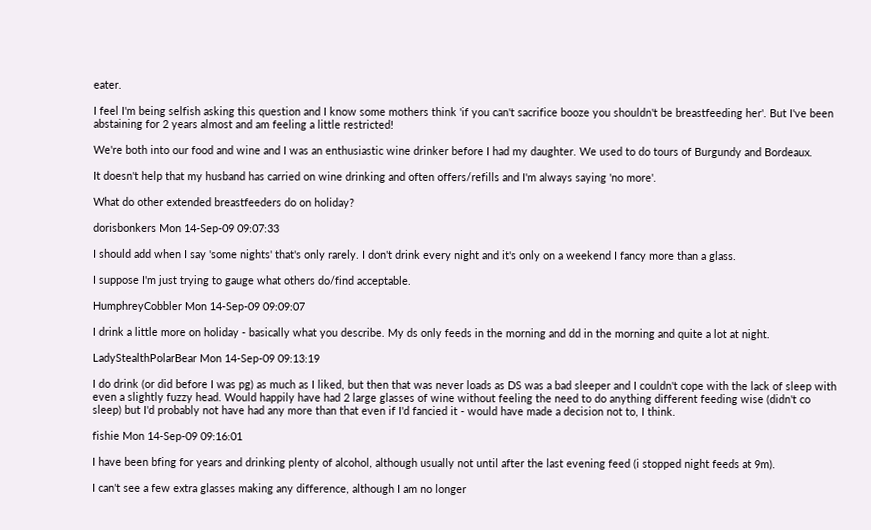eater.

I feel I'm being selfish asking this question and I know some mothers think 'if you can't sacrifice booze you shouldn't be breastfeeding her'. But I've been abstaining for 2 years almost and am feeling a little restricted!

We're both into our food and wine and I was an enthusiastic wine drinker before I had my daughter. We used to do tours of Burgundy and Bordeaux.

It doesn't help that my husband has carried on wine drinking and often offers/refills and I'm always saying 'no more'.

What do other extended breastfeeders do on holiday?

dorisbonkers Mon 14-Sep-09 09:07:33

I should add when I say 'some nights' that's only rarely. I don't drink every night and it's only on a weekend I fancy more than a glass.

I suppose I'm just trying to gauge what others do/find acceptable.

HumphreyCobbler Mon 14-Sep-09 09:09:07

I drink a little more on holiday - basically what you describe. My ds only feeds in the morning and dd in the morning and quite a lot at night.

LadyStealthPolarBear Mon 14-Sep-09 09:13:19

I do drink (or did before I was pg) as much as I liked, but then that was never loads as DS was a bad sleeper and I couldn't cope with the lack of sleep with even a slightly fuzzy head. Would happily have had 2 large glasses of wine without feeling the need to do anything different feeding wise (didn't co sleep) but I'd probably not have had any more than that even if I'd fancied it - would have made a decision not to, I think.

fishie Mon 14-Sep-09 09:16:01

I have been bfing for years and drinking plenty of alcohol, although usually not until after the last evening feed (i stopped night feeds at 9m).

I can't see a few extra glasses making any difference, although I am no longer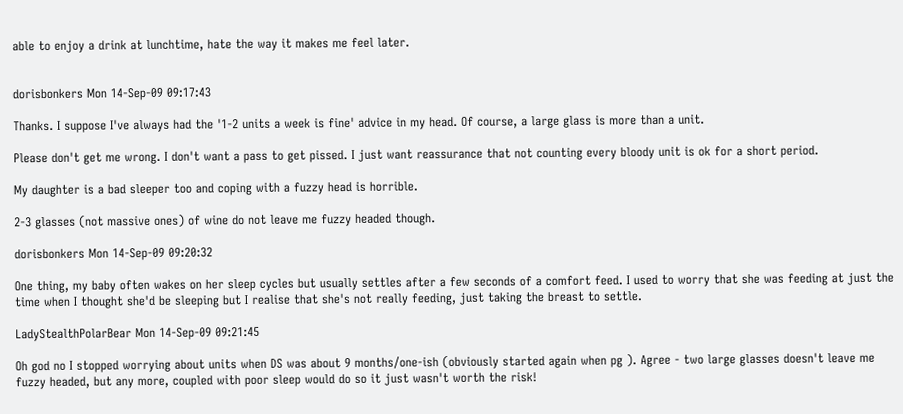able to enjoy a drink at lunchtime, hate the way it makes me feel later.


dorisbonkers Mon 14-Sep-09 09:17:43

Thanks. I suppose I've always had the '1-2 units a week is fine' advice in my head. Of course, a large glass is more than a unit.

Please don't get me wrong. I don't want a pass to get pissed. I just want reassurance that not counting every bloody unit is ok for a short period.

My daughter is a bad sleeper too and coping with a fuzzy head is horrible.

2-3 glasses (not massive ones) of wine do not leave me fuzzy headed though.

dorisbonkers Mon 14-Sep-09 09:20:32

One thing, my baby often wakes on her sleep cycles but usually settles after a few seconds of a comfort feed. I used to worry that she was feeding at just the time when I thought she'd be sleeping but I realise that she's not really feeding, just taking the breast to settle.

LadyStealthPolarBear Mon 14-Sep-09 09:21:45

Oh god no I stopped worrying about units when DS was about 9 months/one-ish (obviously started again when pg ). Agree - two large glasses doesn't leave me fuzzy headed, but any more, coupled with poor sleep would do so it just wasn't worth the risk!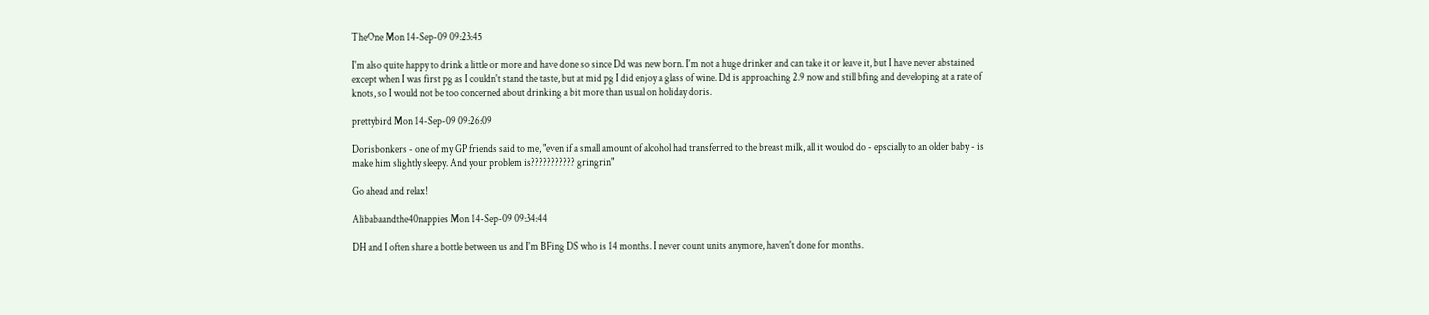TheOne Mon 14-Sep-09 09:23:45

I'm also quite happy to drink a little or more and have done so since Dd was new born. I'm not a huge drinker and can take it or leave it, but I have never abstained except when I was first pg as I couldn't stand the taste, but at mid pg I did enjoy a glass of wine. Dd is approaching 2.9 now and still bfing and developing at a rate of knots, so I would not be too concerned about drinking a bit more than usual on holiday doris.

prettybird Mon 14-Sep-09 09:26:09

Dorisbonkers - one of my GP friends said to me, "even if a small amount of alcohol had transferred to the breast milk, all it woulod do - epscially to an older baby - is make him slightly sleepy. And your problem is??????????? gringrin"

Go ahead and relax!

Alibabaandthe40nappies Mon 14-Sep-09 09:34:44

DH and I often share a bottle between us and I'm BFing DS who is 14 months. I never count units anymore, haven't done for months.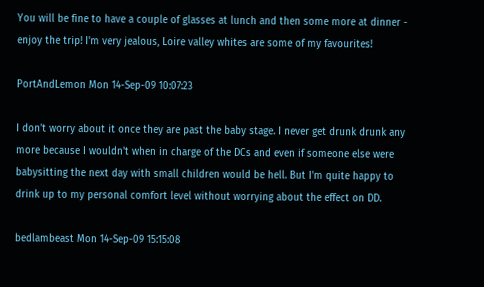You will be fine to have a couple of glasses at lunch and then some more at dinner - enjoy the trip! I'm very jealous, Loire valley whites are some of my favourites!

PortAndLemon Mon 14-Sep-09 10:07:23

I don't worry about it once they are past the baby stage. I never get drunk drunk any more because I wouldn't when in charge of the DCs and even if someone else were babysitting the next day with small children would be hell. But I'm quite happy to drink up to my personal comfort level without worrying about the effect on DD.

bedlambeast Mon 14-Sep-09 15:15:08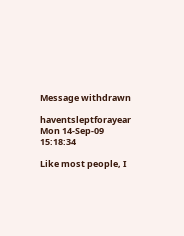Message withdrawn

haventsleptforayear Mon 14-Sep-09 15:18:34

Like most people, I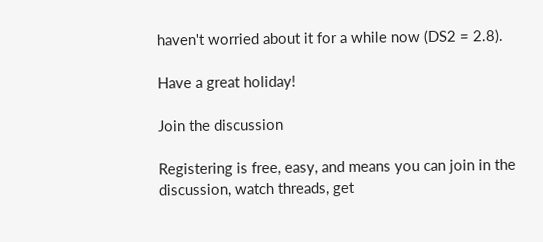haven't worried about it for a while now (DS2 = 2.8).

Have a great holiday!

Join the discussion

Registering is free, easy, and means you can join in the discussion, watch threads, get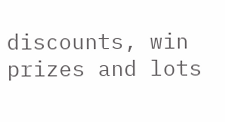discounts, win prizes and lots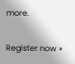more.

Register now »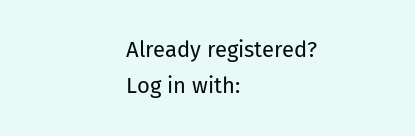Already registered? Log in with: